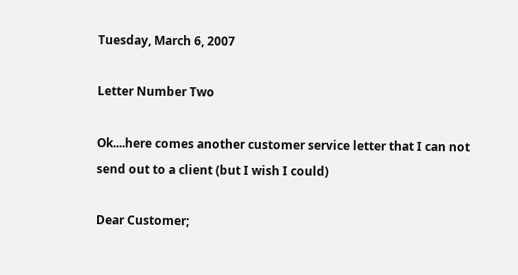Tuesday, March 6, 2007

Letter Number Two

Ok....here comes another customer service letter that I can not send out to a client (but I wish I could)

Dear Customer;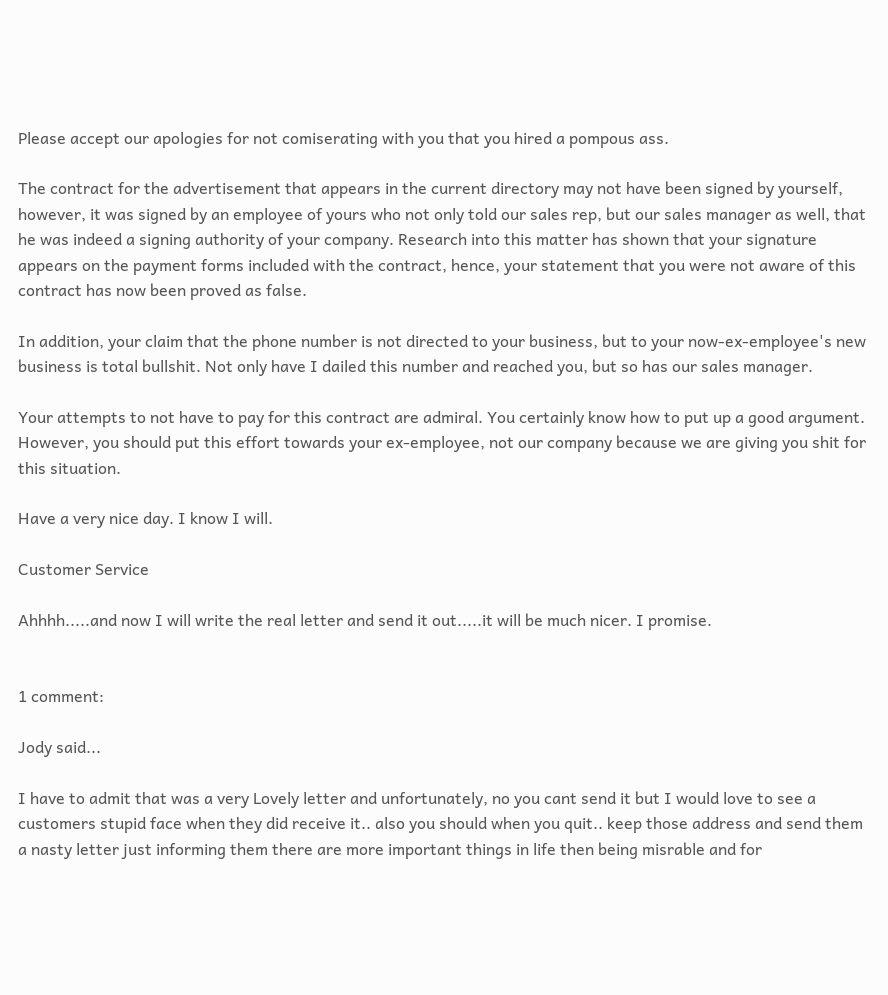Please accept our apologies for not comiserating with you that you hired a pompous ass.

The contract for the advertisement that appears in the current directory may not have been signed by yourself, however, it was signed by an employee of yours who not only told our sales rep, but our sales manager as well, that he was indeed a signing authority of your company. Research into this matter has shown that your signature appears on the payment forms included with the contract, hence, your statement that you were not aware of this contract has now been proved as false.

In addition, your claim that the phone number is not directed to your business, but to your now-ex-employee's new business is total bullshit. Not only have I dailed this number and reached you, but so has our sales manager.

Your attempts to not have to pay for this contract are admiral. You certainly know how to put up a good argument. However, you should put this effort towards your ex-employee, not our company because we are giving you shit for this situation.

Have a very nice day. I know I will.

Customer Service

Ahhhh.....and now I will write the real letter and send it out.....it will be much nicer. I promise.


1 comment:

Jody said...

I have to admit that was a very Lovely letter and unfortunately, no you cant send it but I would love to see a customers stupid face when they did receive it.. also you should when you quit.. keep those address and send them a nasty letter just informing them there are more important things in life then being misrable and for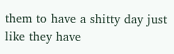them to have a shitty day just like they have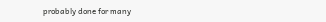probably done for many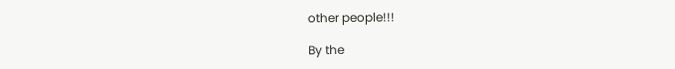other people!!!

By the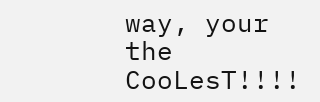way, your the CooLesT!!!!